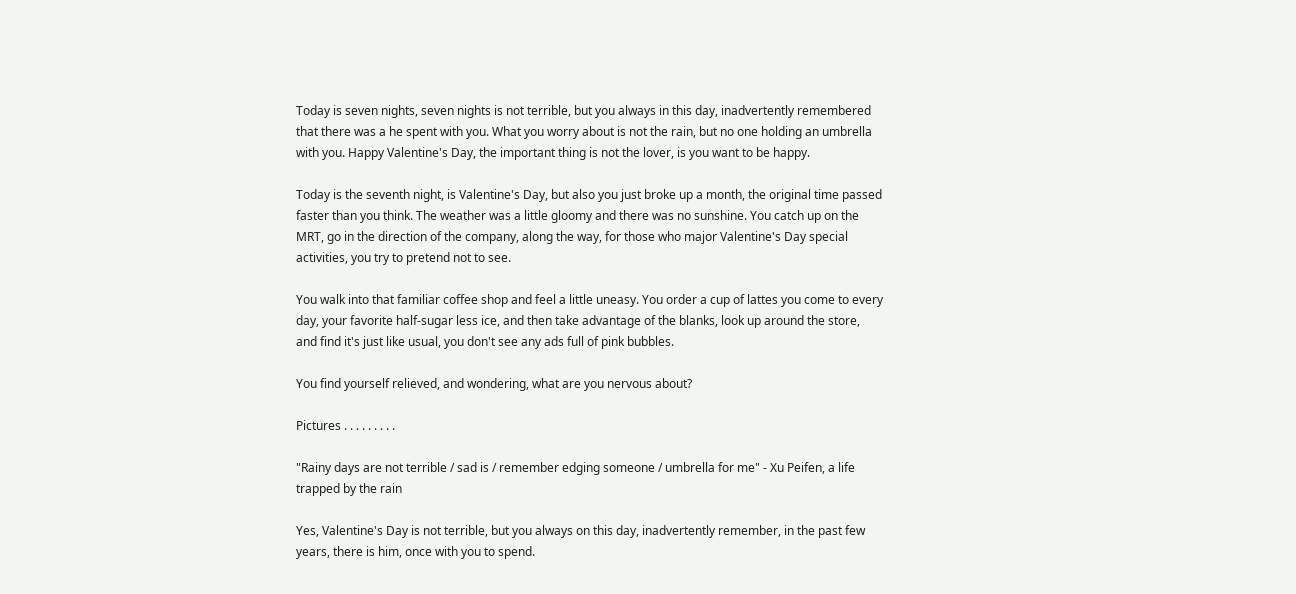Today is seven nights, seven nights is not terrible, but you always in this day, inadvertently remembered that there was a he spent with you. What you worry about is not the rain, but no one holding an umbrella with you. Happy Valentine's Day, the important thing is not the lover, is you want to be happy.

Today is the seventh night, is Valentine's Day, but also you just broke up a month, the original time passed faster than you think. The weather was a little gloomy and there was no sunshine. You catch up on the MRT, go in the direction of the company, along the way, for those who major Valentine's Day special activities, you try to pretend not to see.

You walk into that familiar coffee shop and feel a little uneasy. You order a cup of lattes you come to every day, your favorite half-sugar less ice, and then take advantage of the blanks, look up around the store, and find it's just like usual, you don't see any ads full of pink bubbles.

You find yourself relieved, and wondering, what are you nervous about?

Pictures . . . . . . . . .

"Rainy days are not terrible / sad is / remember edging someone / umbrella for me" - Xu Peifen, a life trapped by the rain

Yes, Valentine's Day is not terrible, but you always on this day, inadvertently remember, in the past few years, there is him, once with you to spend.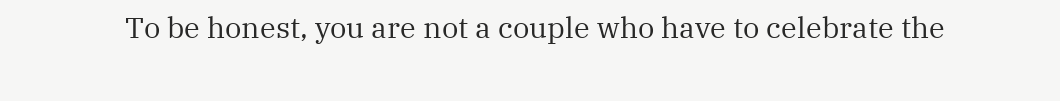To be honest, you are not a couple who have to celebrate the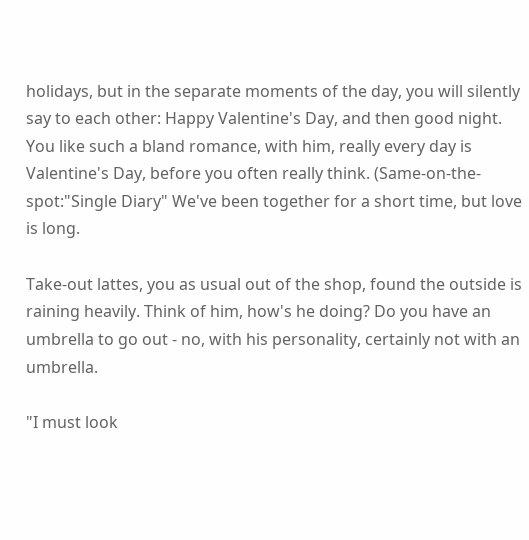holidays, but in the separate moments of the day, you will silently say to each other: Happy Valentine's Day, and then good night. You like such a bland romance, with him, really every day is Valentine's Day, before you often really think. (Same-on-the-spot:"Single Diary" We've been together for a short time, but love is long.

Take-out lattes, you as usual out of the shop, found the outside is raining heavily. Think of him, how's he doing? Do you have an umbrella to go out - no, with his personality, certainly not with an umbrella.

"I must look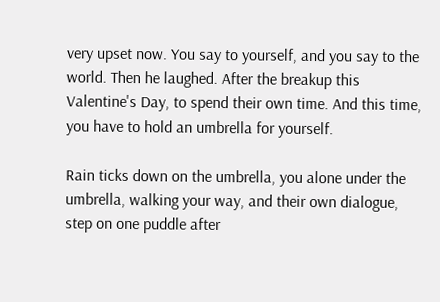very upset now. You say to yourself, and you say to the world. Then he laughed. After the breakup this Valentine's Day, to spend their own time. And this time, you have to hold an umbrella for yourself.

Rain ticks down on the umbrella, you alone under the umbrella, walking your way, and their own dialogue, step on one puddle after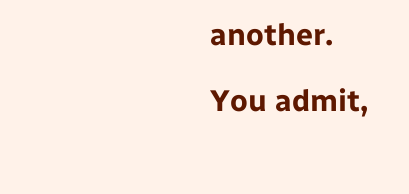another.

You admit,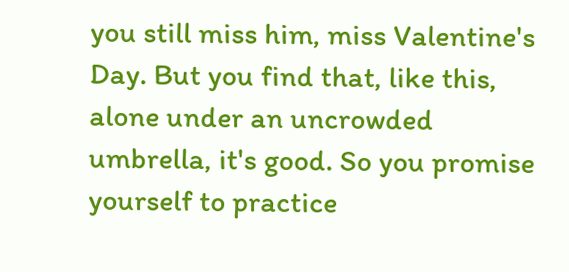you still miss him, miss Valentine's Day. But you find that, like this, alone under an uncrowded umbrella, it's good. So you promise yourself to practice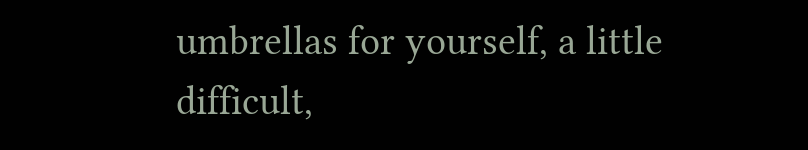umbrellas for yourself, a little difficult,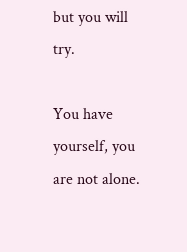but you will try.

You have yourself, you are not alone.